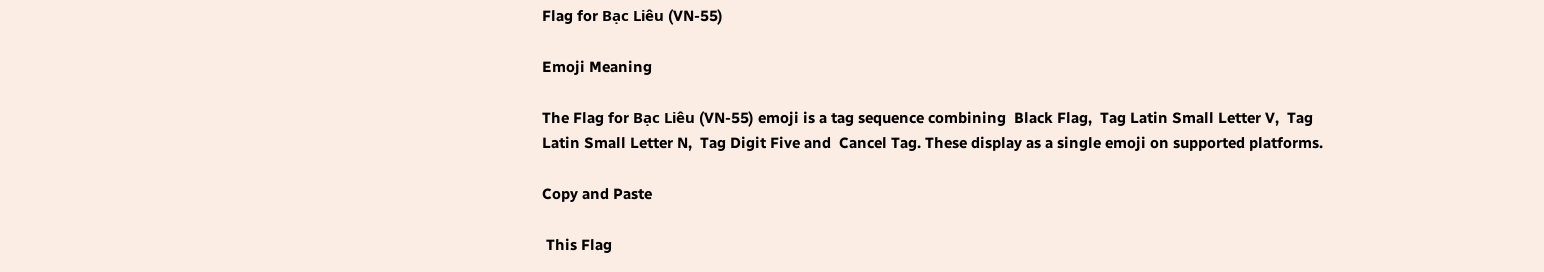Flag for Bạc Liêu (VN-55)

Emoji Meaning

The Flag for Bạc Liêu (VN-55) emoji is a tag sequence combining  Black Flag,  Tag Latin Small Letter V,  Tag Latin Small Letter N,  Tag Digit Five and  Cancel Tag. These display as a single emoji on supported platforms.

Copy and Paste

 This Flag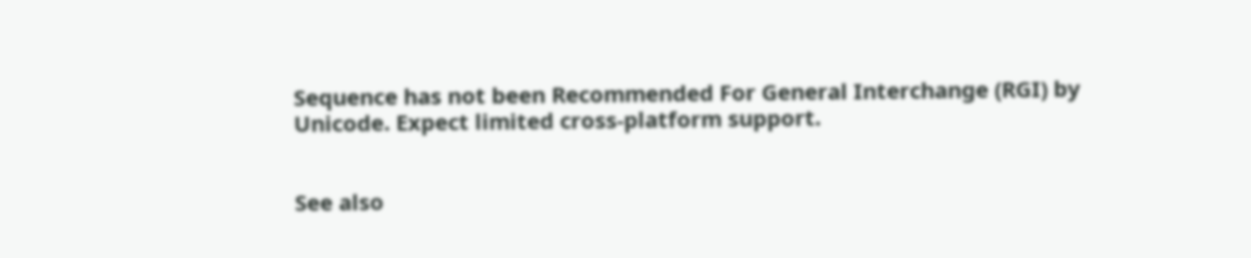Sequence has not been Recommended For General Interchange (RGI) by Unicode. Expect limited cross-platform support.


See also